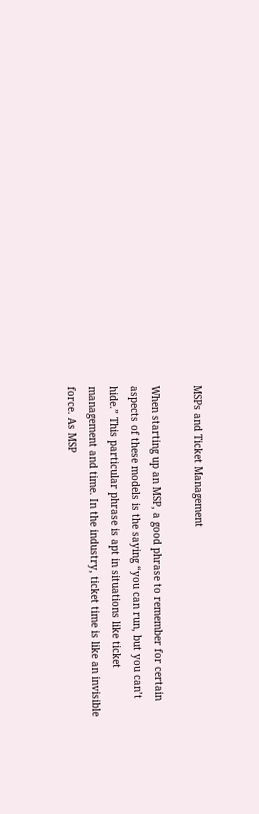MSPs and Ticket Management

When starting up an MSP, a good phrase to remember for certain aspects of these models is the saying “you can run, but you can’t hide.” This particular phrase is apt in situations like ticket management and time. In the industry, ticket time is like an invisible force. As MSP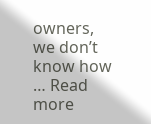owners, we don’t know how … Read more